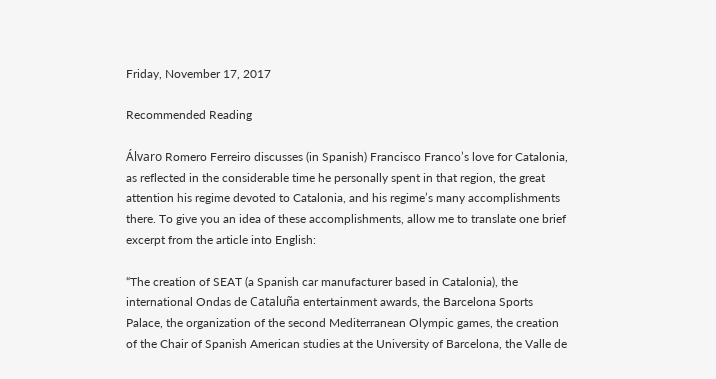Friday, November 17, 2017

Recommended Reading

Álvaro Romero Ferreiro discusses (in Spanish) Francisco Franco’s love for Catalonia, as reflected in the considerable time he personally spent in that region, the great attention his regime devoted to Catalonia, and his regime’s many accomplishments there. To give you an idea of these accomplishments, allow me to translate one brief excerpt from the article into English:

“The creation of SEAT (a Spanish car manufacturer based in Catalonia), the international Ondas de Cataluña entertainment awards, the Barcelona Sports Palace, the organization of the second Mediterranean Olympic games, the creation of the Chair of Spanish American studies at the University of Barcelona, the Valle de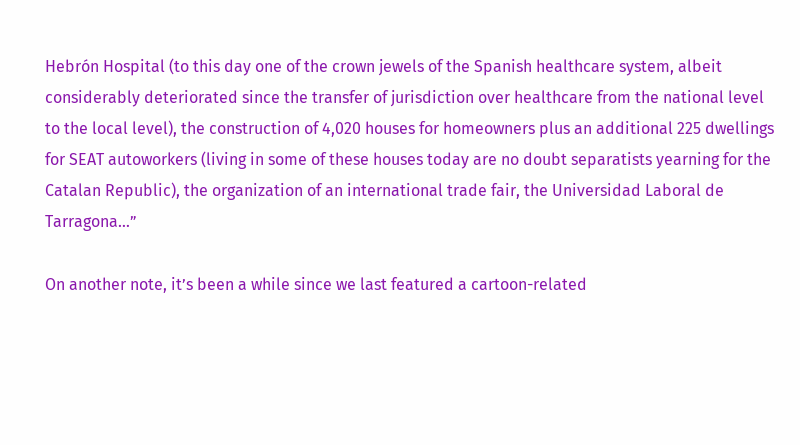Hebrón Hospital (to this day one of the crown jewels of the Spanish healthcare system, albeit considerably deteriorated since the transfer of jurisdiction over healthcare from the national level to the local level), the construction of 4,020 houses for homeowners plus an additional 225 dwellings for SEAT autoworkers (living in some of these houses today are no doubt separatists yearning for the Catalan Republic), the organization of an international trade fair, the Universidad Laboral de Tarragona…”

On another note, it’s been a while since we last featured a cartoon-related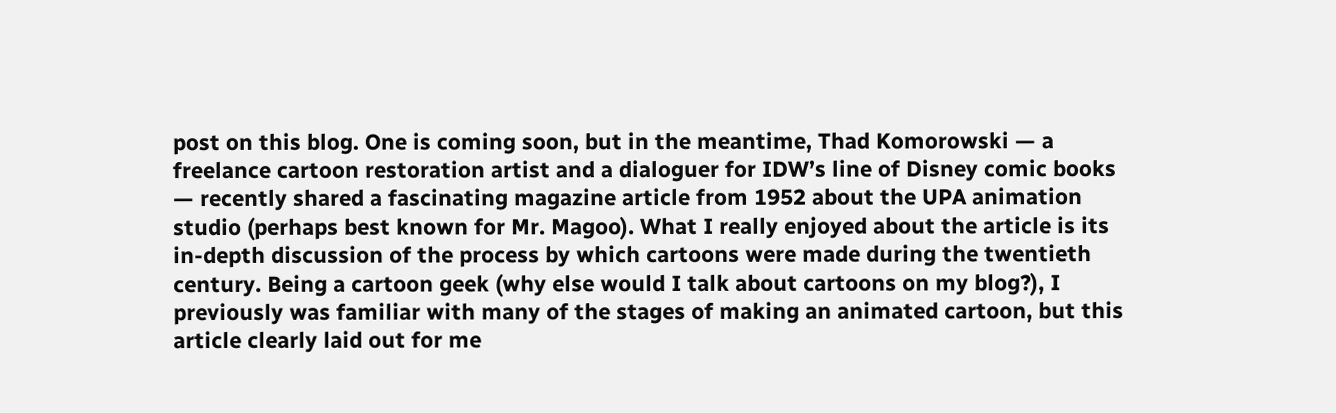post on this blog. One is coming soon, but in the meantime, Thad Komorowski — a freelance cartoon restoration artist and a dialoguer for IDW’s line of Disney comic books — recently shared a fascinating magazine article from 1952 about the UPA animation studio (perhaps best known for Mr. Magoo). What I really enjoyed about the article is its in-depth discussion of the process by which cartoons were made during the twentieth century. Being a cartoon geek (why else would I talk about cartoons on my blog?), I previously was familiar with many of the stages of making an animated cartoon, but this article clearly laid out for me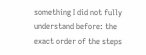something I did not fully understand before: the exact order of the steps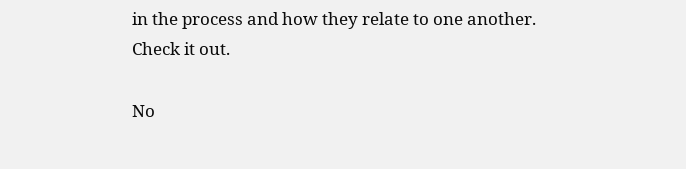in the process and how they relate to one another. Check it out.

No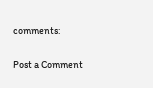comments:

Post a Comment